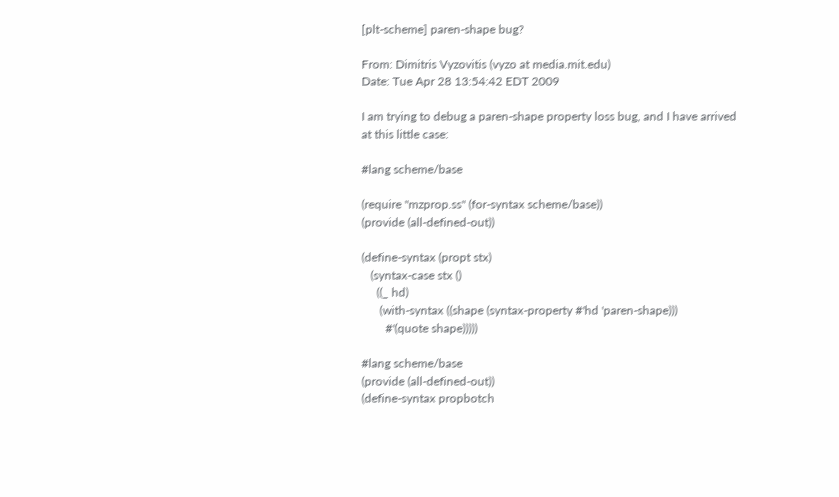[plt-scheme] paren-shape bug?

From: Dimitris Vyzovitis (vyzo at media.mit.edu)
Date: Tue Apr 28 13:54:42 EDT 2009

I am trying to debug a paren-shape property loss bug, and I have arrived
at this little case:

#lang scheme/base

(require "mzprop.ss" (for-syntax scheme/base))
(provide (all-defined-out))

(define-syntax (propt stx)
   (syntax-case stx ()
     ((_ hd)
      (with-syntax ((shape (syntax-property #'hd 'paren-shape)))
        #'(quote shape)))))

#lang scheme/base
(provide (all-defined-out))
(define-syntax propbotch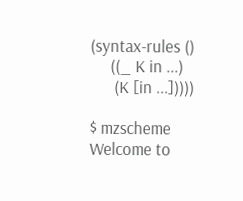(syntax-rules ()
     ((_ K in ...)
      (K [in ...]))))

$ mzscheme
Welcome to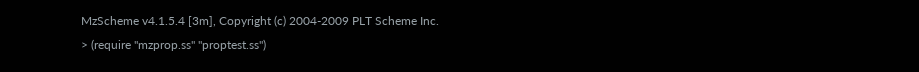MzScheme v4.1.5.4 [3m], Copyright (c) 2004-2009 PLT Scheme Inc.
> (require "mzprop.ss" "proptest.ss")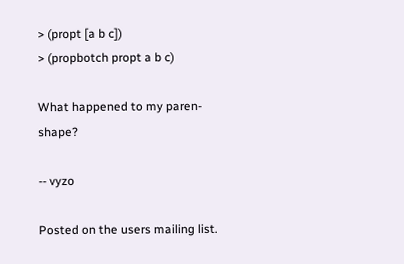> (propt [a b c])
> (propbotch propt a b c)

What happened to my paren-shape?

-- vyzo

Posted on the users mailing list.